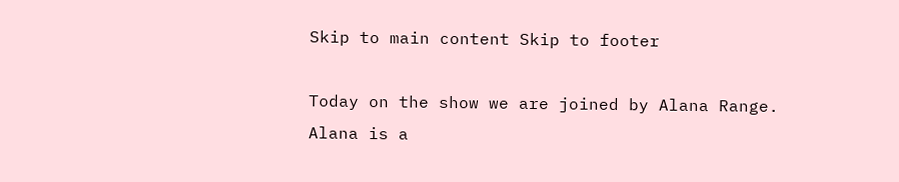Skip to main content Skip to footer

Today on the show we are joined by Alana Range. Alana is a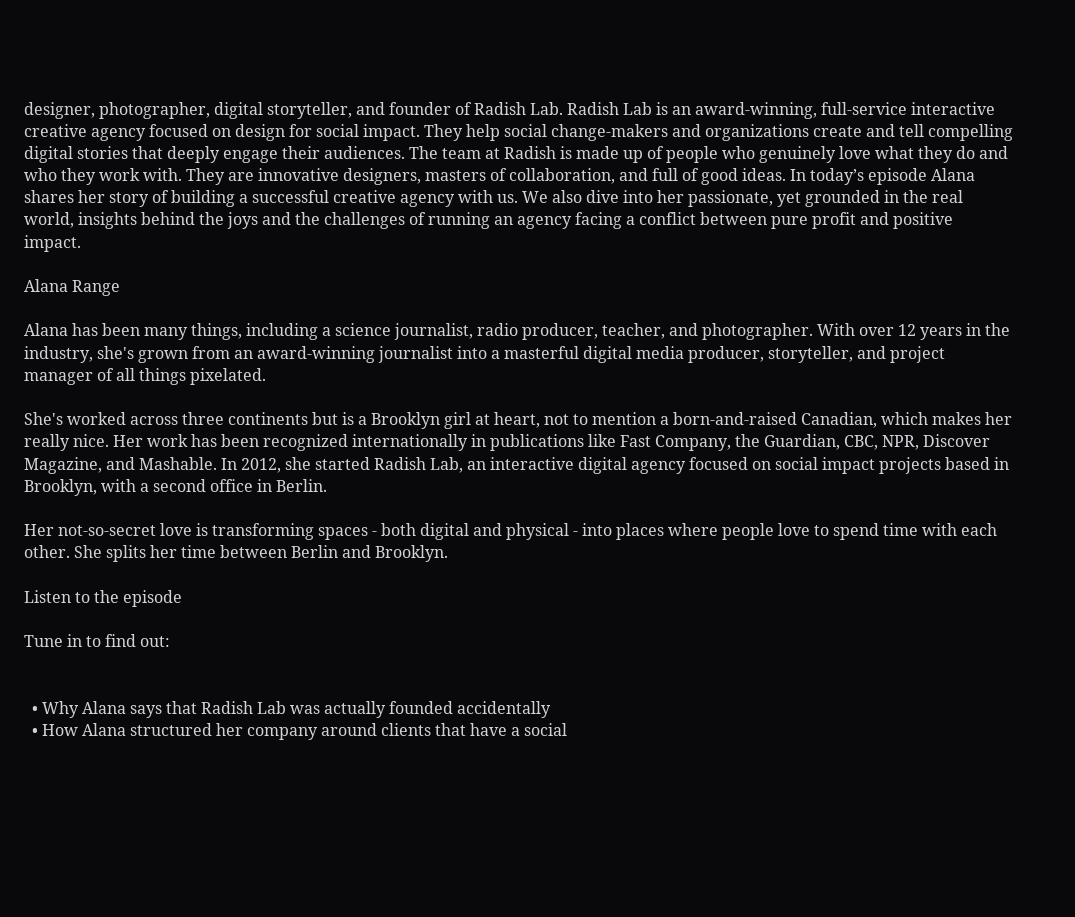designer, photographer, digital storyteller, and founder of Radish Lab. Radish Lab is an award-winning, full-service interactive creative agency focused on design for social impact. They help social change-makers and organizations create and tell compelling digital stories that deeply engage their audiences. The team at Radish is made up of people who genuinely love what they do and who they work with. They are innovative designers, masters of collaboration, and full of good ideas. In today’s episode Alana shares her story of building a successful creative agency with us. We also dive into her passionate, yet grounded in the real world, insights behind the joys and the challenges of running an agency facing a conflict between pure profit and positive impact.

Alana Range

Alana has been many things, including a science journalist, radio producer, teacher, and photographer. With over 12 years in the industry, she's grown from an award-winning journalist into a masterful digital media producer, storyteller, and project manager of all things pixelated.

She's worked across three continents but is a Brooklyn girl at heart, not to mention a born-and-raised Canadian, which makes her really nice. Her work has been recognized internationally in publications like Fast Company, the Guardian, CBC, NPR, Discover Magazine, and Mashable. In 2012, she started Radish Lab, an interactive digital agency focused on social impact projects based in Brooklyn, with a second office in Berlin.

Her not-so-secret love is transforming spaces - both digital and physical - into places where people love to spend time with each other. She splits her time between Berlin and Brooklyn.

Listen to the episode

Tune in to find out:


  • Why Alana says that Radish Lab was actually founded accidentally
  • How Alana structured her company around clients that have a social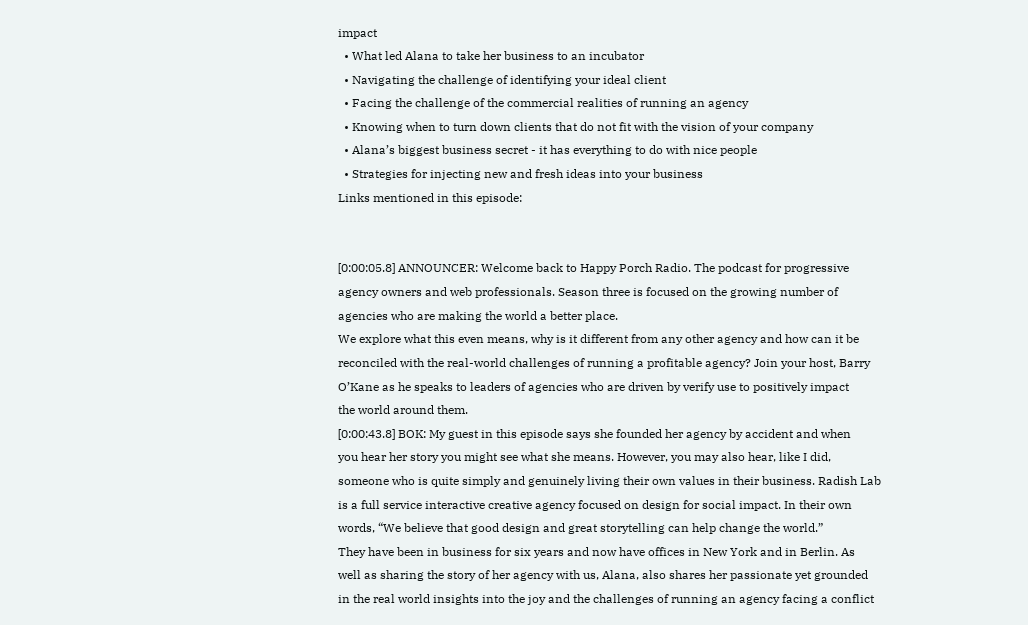impact
  • What led Alana to take her business to an incubator
  • Navigating the challenge of identifying your ideal client
  • Facing the challenge of the commercial realities of running an agency
  • Knowing when to turn down clients that do not fit with the vision of your company
  • Alana’s biggest business secret - it has everything to do with nice people
  • Strategies for injecting new and fresh ideas into your business
Links mentioned in this episode:


[0:00:05.8] ANNOUNCER: Welcome back to Happy Porch Radio. The podcast for progressive
agency owners and web professionals. Season three is focused on the growing number of
agencies who are making the world a better place.
We explore what this even means, why is it different from any other agency and how can it be
reconciled with the real-world challenges of running a profitable agency? Join your host, Barry
O’Kane as he speaks to leaders of agencies who are driven by verify use to positively impact
the world around them.
[0:00:43.8] BOK: My guest in this episode says she founded her agency by accident and when
you hear her story you might see what she means. However, you may also hear, like I did,
someone who is quite simply and genuinely living their own values in their business. Radish Lab
is a full service interactive creative agency focused on design for social impact. In their own
words, “We believe that good design and great storytelling can help change the world.”
They have been in business for six years and now have offices in New York and in Berlin. As
well as sharing the story of her agency with us, Alana, also shares her passionate yet grounded
in the real world insights into the joy and the challenges of running an agency facing a conflict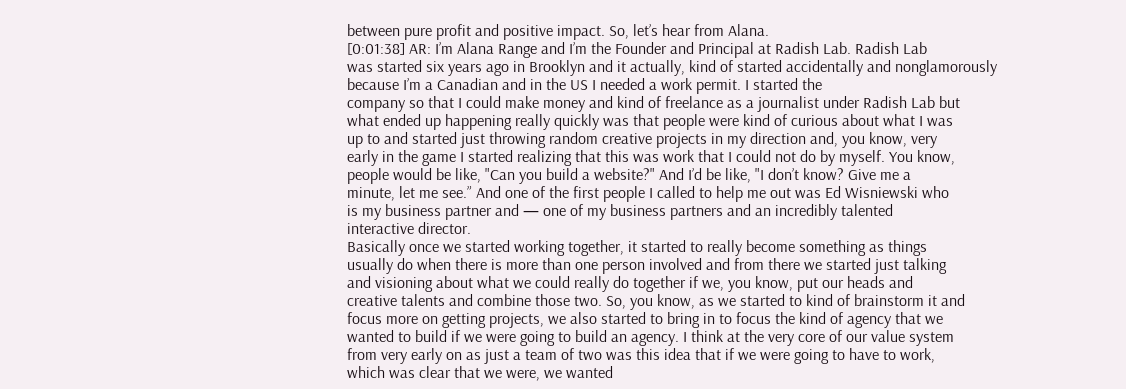between pure profit and positive impact. So, let’s hear from Alana.
[0:01:38] AR: I’m Alana Range and I’m the Founder and Principal at Radish Lab. Radish Lab
was started six years ago in Brooklyn and it actually, kind of started accidentally and nonglamorously
because I’m a Canadian and in the US I needed a work permit. I started the
company so that I could make money and kind of freelance as a journalist under Radish Lab but
what ended up happening really quickly was that people were kind of curious about what I was
up to and started just throwing random creative projects in my direction and, you know, very
early in the game I started realizing that this was work that I could not do by myself. You know,
people would be like, "Can you build a website?" And I’d be like, "I don’t know? Give me a
minute, let me see.” And one of the first people I called to help me out was Ed Wisniewski who
is my business partner and — one of my business partners and an incredibly talented
interactive director.
Basically once we started working together, it started to really become something as things
usually do when there is more than one person involved and from there we started just talking
and visioning about what we could really do together if we, you know, put our heads and
creative talents and combine those two. So, you know, as we started to kind of brainstorm it and
focus more on getting projects, we also started to bring in to focus the kind of agency that we
wanted to build if we were going to build an agency. I think at the very core of our value system
from very early on as just a team of two was this idea that if we were going to have to work,
which was clear that we were, we wanted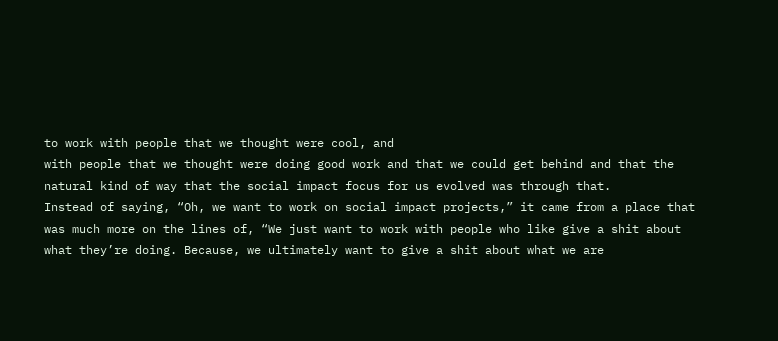to work with people that we thought were cool, and
with people that we thought were doing good work and that we could get behind and that the
natural kind of way that the social impact focus for us evolved was through that.
Instead of saying, “Oh, we want to work on social impact projects,” it came from a place that
was much more on the lines of, “We just want to work with people who like give a shit about
what they’re doing. Because, we ultimately want to give a shit about what we are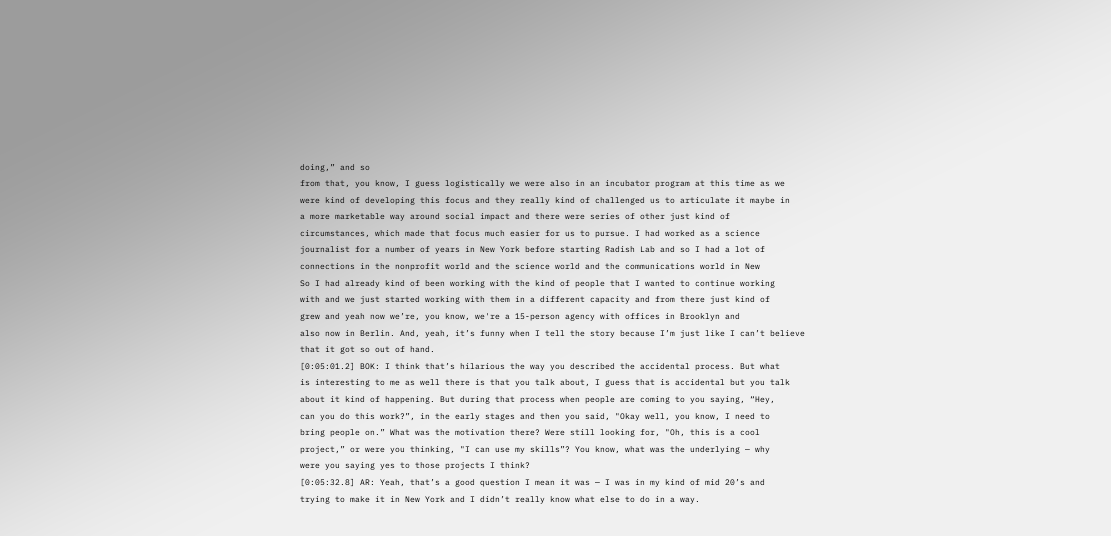doing,” and so
from that, you know, I guess logistically we were also in an incubator program at this time as we
were kind of developing this focus and they really kind of challenged us to articulate it maybe in
a more marketable way around social impact and there were series of other just kind of
circumstances, which made that focus much easier for us to pursue. I had worked as a science
journalist for a number of years in New York before starting Radish Lab and so I had a lot of
connections in the nonprofit world and the science world and the communications world in New
So I had already kind of been working with the kind of people that I wanted to continue working
with and we just started working with them in a different capacity and from there just kind of
grew and yeah now we’re, you know, we're a 15-person agency with offices in Brooklyn and
also now in Berlin. And, yeah, it’s funny when I tell the story because I’m just like I can’t believe
that it got so out of hand.
[0:05:01.2] BOK: I think that’s hilarious the way you described the accidental process. But what
is interesting to me as well there is that you talk about, I guess that is accidental but you talk
about it kind of happening. But during that process when people are coming to you saying, “Hey,
can you do this work?”, in the early stages and then you said, "Okay well, you know, I need to
bring people on.” What was the motivation there? Were still looking for, "Oh, this is a cool
project,” or were you thinking, "I can use my skills”? You know, what was the underlying — why
were you saying yes to those projects I think?
[0:05:32.8] AR: Yeah, that’s a good question I mean it was — I was in my kind of mid 20’s and
trying to make it in New York and I didn’t really know what else to do in a way.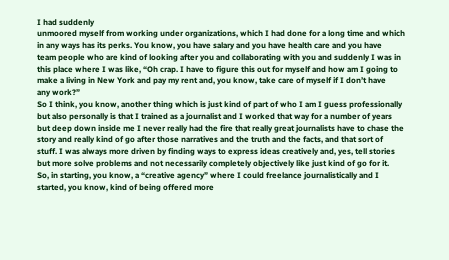I had suddenly
unmoored myself from working under organizations, which I had done for a long time and which
in any ways has its perks. You know, you have salary and you have health care and you have
team people who are kind of looking after you and collaborating with you and suddenly I was in
this place where I was like, “Oh crap. I have to figure this out for myself and how am I going to
make a living in New York and pay my rent and, you know, take care of myself if I don’t have
any work?”
So I think, you know, another thing which is just kind of part of who I am I guess professionally
but also personally is that I trained as a journalist and I worked that way for a number of years
but deep down inside me I never really had the fire that really great journalists have to chase the
story and really kind of go after those narratives and the truth and the facts, and that sort of
stuff. I was always more driven by finding ways to express ideas creatively and, yes, tell stories
but more solve problems and not necessarily completely objectively like just kind of go for it.
So, in starting, you know, a “creative agency” where I could freelance journalistically and I
started, you know, kind of being offered more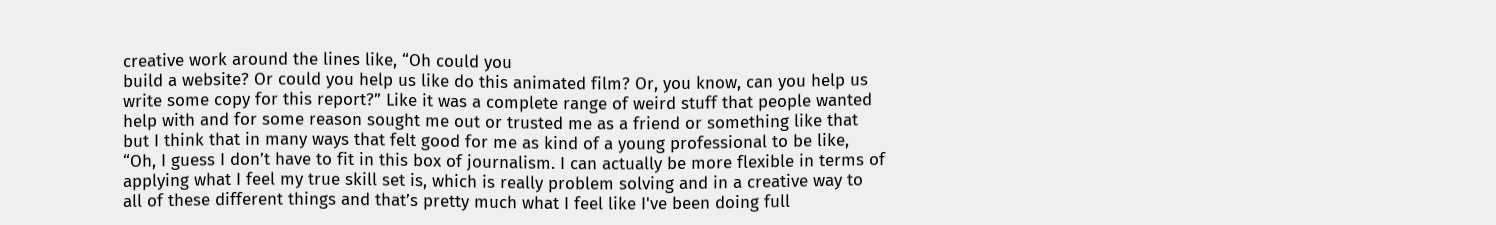creative work around the lines like, “Oh could you
build a website? Or could you help us like do this animated film? Or, you know, can you help us
write some copy for this report?” Like it was a complete range of weird stuff that people wanted
help with and for some reason sought me out or trusted me as a friend or something like that
but I think that in many ways that felt good for me as kind of a young professional to be like,
“Oh, I guess I don’t have to fit in this box of journalism. I can actually be more flexible in terms of
applying what I feel my true skill set is, which is really problem solving and in a creative way to
all of these different things and that’s pretty much what I feel like I've been doing full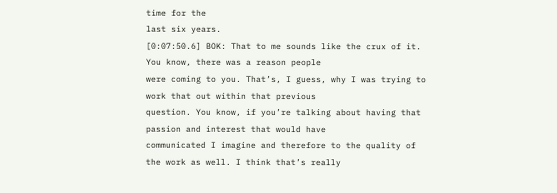time for the
last six years.
[0:07:50.6] BOK: That to me sounds like the crux of it. You know, there was a reason people
were coming to you. That’s, I guess, why I was trying to work that out within that previous
question. You know, if you’re talking about having that passion and interest that would have
communicated I imagine and therefore to the quality of the work as well. I think that’s really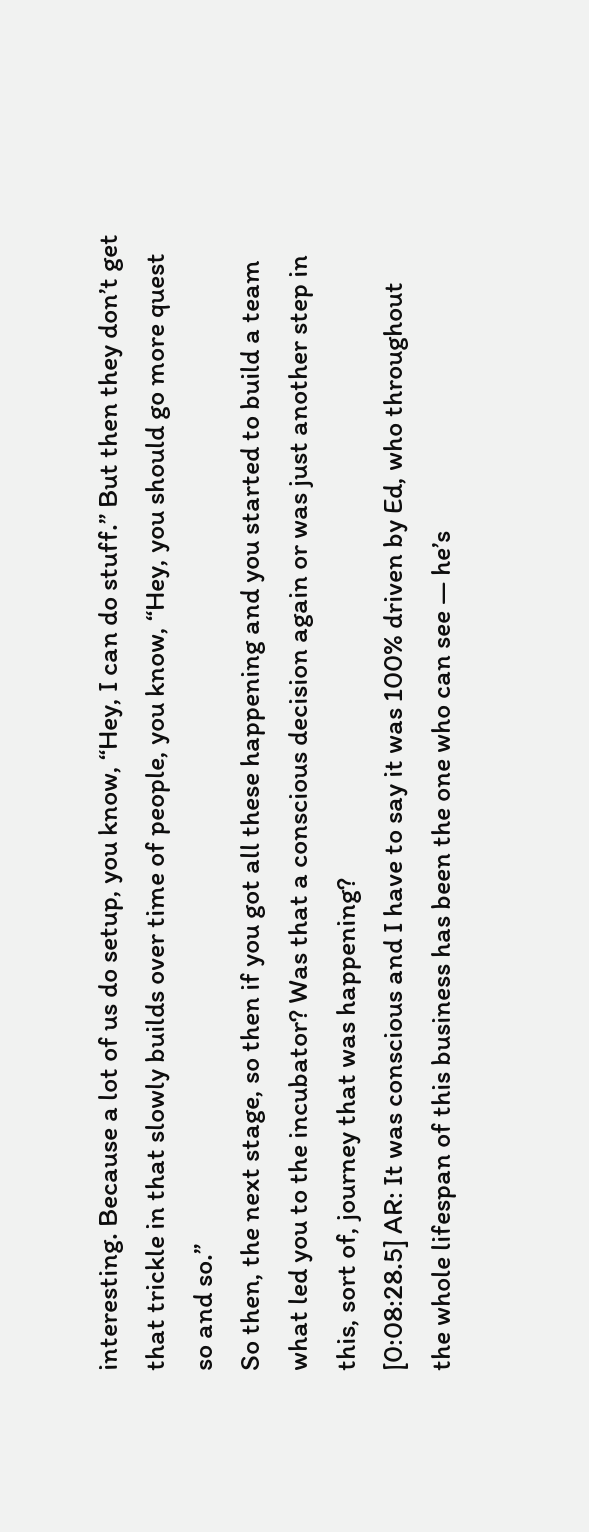interesting. Because a lot of us do setup, you know, “Hey, I can do stuff.” But then they don’t get
that trickle in that slowly builds over time of people, you know, “Hey, you should go more quest
so and so.”
So then, the next stage, so then if you got all these happening and you started to build a team
what led you to the incubator? Was that a conscious decision again or was just another step in
this, sort of, journey that was happening?
[0:08:28.5] AR: It was conscious and I have to say it was 100% driven by Ed, who throughout
the whole lifespan of this business has been the one who can see — he’s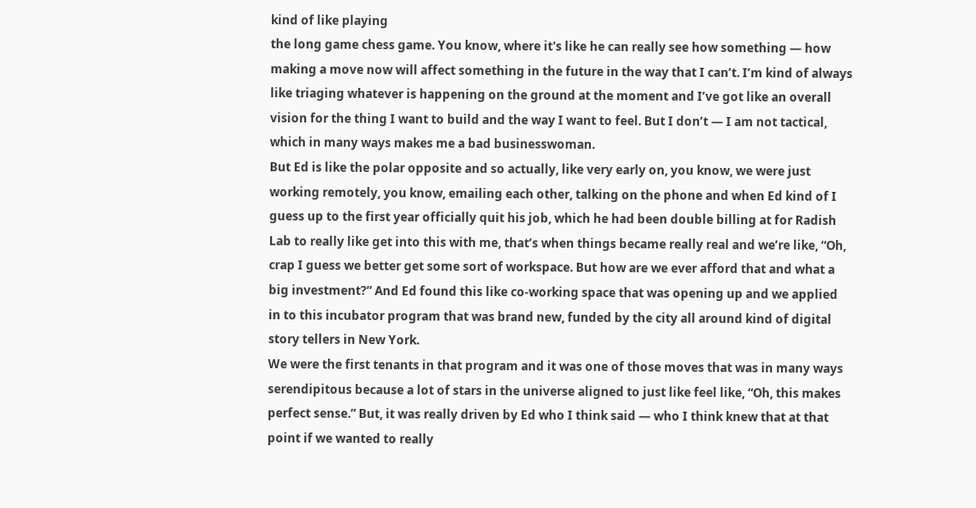kind of like playing
the long game chess game. You know, where it's like he can really see how something — how
making a move now will affect something in the future in the way that I can’t. I’m kind of always
like triaging whatever is happening on the ground at the moment and I’ve got like an overall
vision for the thing I want to build and the way I want to feel. But I don’t — I am not tactical,
which in many ways makes me a bad businesswoman.
But Ed is like the polar opposite and so actually, like very early on, you know, we were just
working remotely, you know, emailing each other, talking on the phone and when Ed kind of I
guess up to the first year officially quit his job, which he had been double billing at for Radish
Lab to really like get into this with me, that’s when things became really real and we’re like, “Oh,
crap I guess we better get some sort of workspace. But how are we ever afford that and what a
big investment?” And Ed found this like co-working space that was opening up and we applied
in to this incubator program that was brand new, funded by the city all around kind of digital
story tellers in New York.
We were the first tenants in that program and it was one of those moves that was in many ways
serendipitous because a lot of stars in the universe aligned to just like feel like, “Oh, this makes
perfect sense.” But, it was really driven by Ed who I think said — who I think knew that at that
point if we wanted to really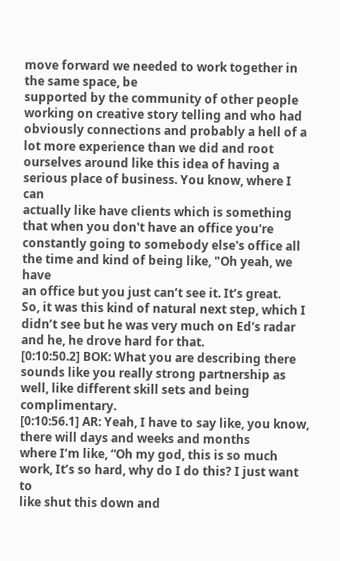move forward we needed to work together in the same space, be
supported by the community of other people working on creative story telling and who had
obviously connections and probably a hell of a lot more experience than we did and root
ourselves around like this idea of having a serious place of business. You know, where I can
actually like have clients which is something that when you don't have an office you're
constantly going to somebody else's office all the time and kind of being like, "Oh yeah, we have
an office but you just can’t see it. It’s great.
So, it was this kind of natural next step, which I didn’t see but he was very much on Ed's radar
and he, he drove hard for that.
[0:10:50.2] BOK: What you are describing there sounds like you really strong partnership as
well, like different skill sets and being complimentary.
[0:10:56.1] AR: Yeah, I have to say like, you know, there will days and weeks and months
where I’m like, “Oh my god, this is so much work, It’s so hard, why do I do this? I just want to
like shut this down and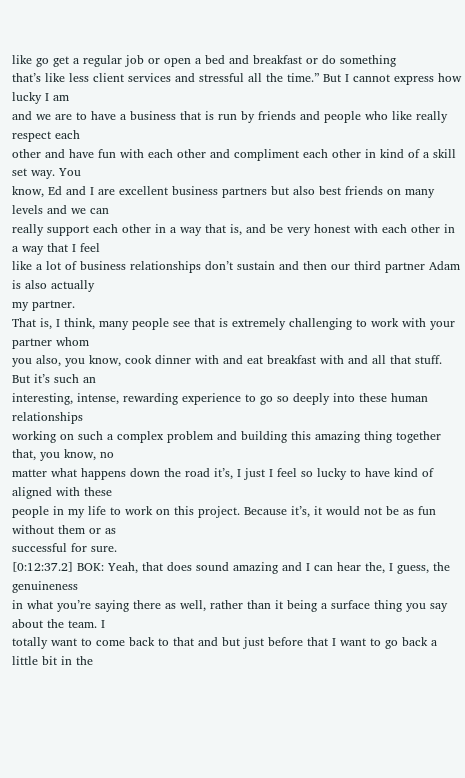like go get a regular job or open a bed and breakfast or do something
that’s like less client services and stressful all the time.” But I cannot express how lucky I am
and we are to have a business that is run by friends and people who like really respect each
other and have fun with each other and compliment each other in kind of a skill set way. You
know, Ed and I are excellent business partners but also best friends on many levels and we can
really support each other in a way that is, and be very honest with each other in a way that I feel
like a lot of business relationships don’t sustain and then our third partner Adam is also actually
my partner.
That is, I think, many people see that is extremely challenging to work with your partner whom
you also, you know, cook dinner with and eat breakfast with and all that stuff. But it’s such an
interesting, intense, rewarding experience to go so deeply into these human relationships
working on such a complex problem and building this amazing thing together that, you know, no
matter what happens down the road it’s, I just I feel so lucky to have kind of aligned with these
people in my life to work on this project. Because it’s, it would not be as fun without them or as
successful for sure.
[0:12:37.2] BOK: Yeah, that does sound amazing and I can hear the, I guess, the genuineness
in what you’re saying there as well, rather than it being a surface thing you say about the team. I
totally want to come back to that and but just before that I want to go back a little bit in the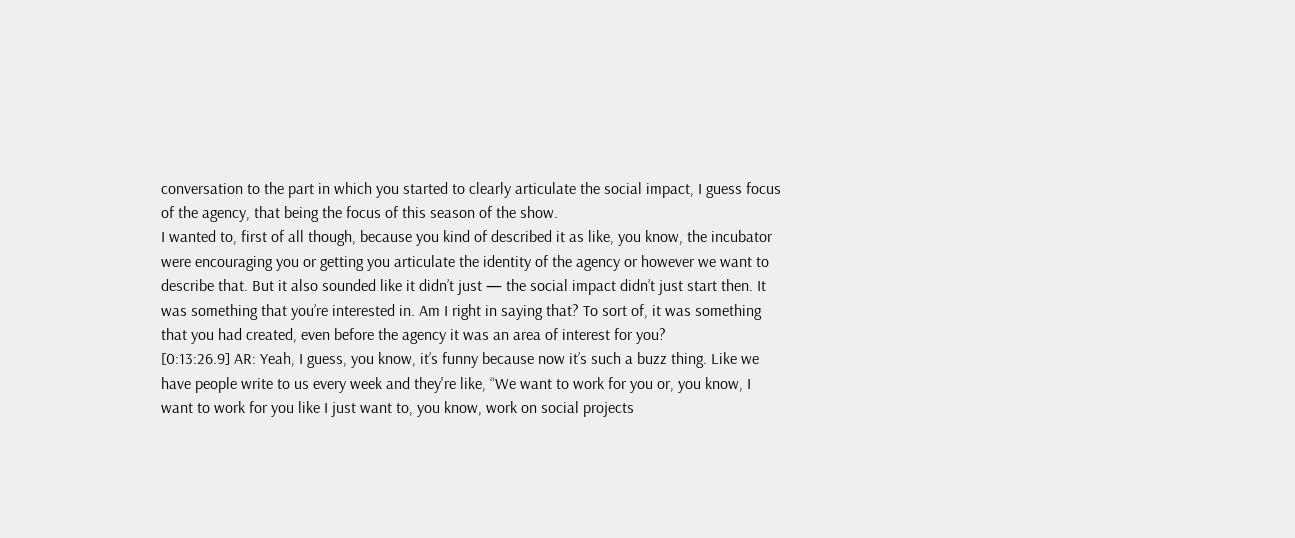conversation to the part in which you started to clearly articulate the social impact, I guess focus
of the agency, that being the focus of this season of the show.
I wanted to, first of all though, because you kind of described it as like, you know, the incubator
were encouraging you or getting you articulate the identity of the agency or however we want to
describe that. But it also sounded like it didn’t just — the social impact didn’t just start then. It
was something that you’re interested in. Am I right in saying that? To sort of, it was something
that you had created, even before the agency it was an area of interest for you?
[0:13:26.9] AR: Yeah, I guess, you know, it’s funny because now it’s such a buzz thing. Like we
have people write to us every week and they're like, “We want to work for you or, you know, I
want to work for you like I just want to, you know, work on social projects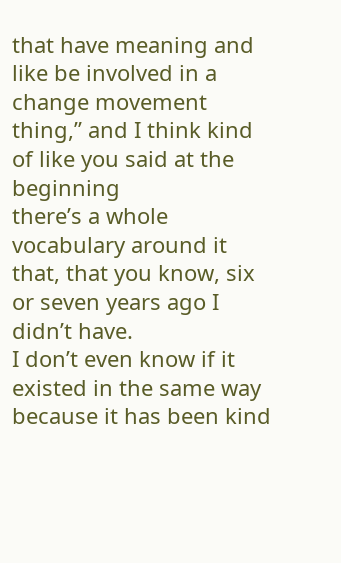that have meaning and
like be involved in a change movement thing,” and I think kind of like you said at the beginning
there’s a whole vocabulary around it that, that you know, six or seven years ago I didn’t have.
I don’t even know if it existed in the same way because it has been kind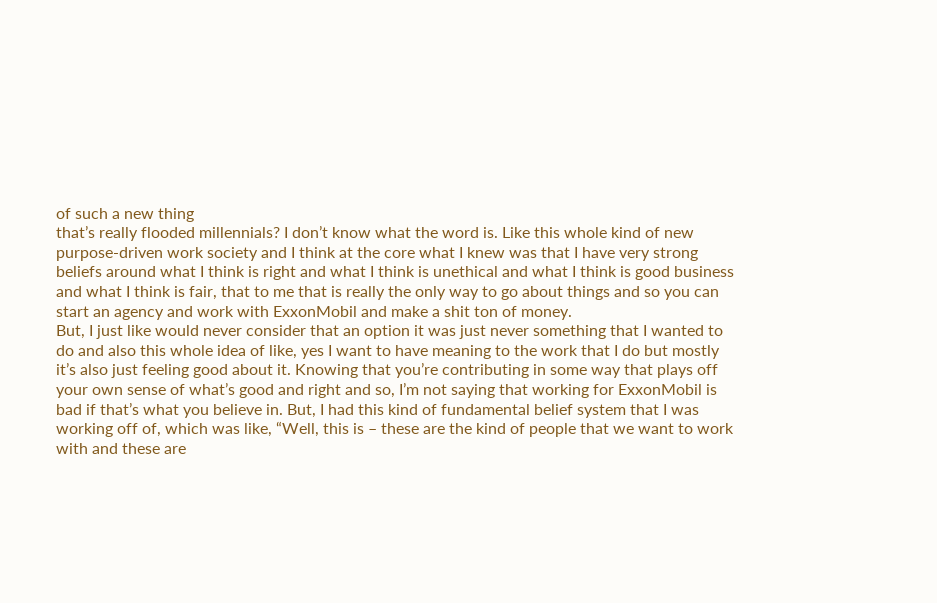of such a new thing
that’s really flooded millennials? I don’t know what the word is. Like this whole kind of new
purpose-driven work society and I think at the core what I knew was that I have very strong
beliefs around what I think is right and what I think is unethical and what I think is good business
and what I think is fair, that to me that is really the only way to go about things and so you can
start an agency and work with ExxonMobil and make a shit ton of money.
But, I just like would never consider that an option it was just never something that I wanted to
do and also this whole idea of like, yes I want to have meaning to the work that I do but mostly
it’s also just feeling good about it. Knowing that you’re contributing in some way that plays off
your own sense of what’s good and right and so, I’m not saying that working for ExxonMobil is
bad if that’s what you believe in. But, I had this kind of fundamental belief system that I was
working off of, which was like, “Well, this is – these are the kind of people that we want to work
with and these are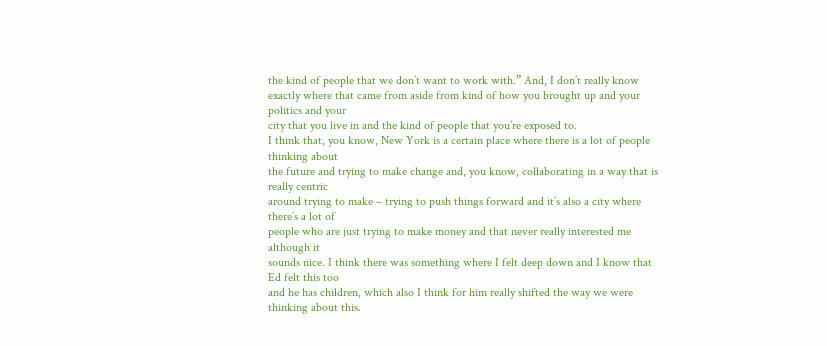the kind of people that we don’t want to work with.” And, I don’t really know
exactly where that came from aside from kind of how you brought up and your politics and your
city that you live in and the kind of people that you’re exposed to.
I think that, you know, New York is a certain place where there is a lot of people thinking about
the future and trying to make change and, you know, collaborating in a way that is really centric
around trying to make – trying to push things forward and it’s also a city where there’s a lot of
people who are just trying to make money and that never really interested me although it
sounds nice. I think there was something where I felt deep down and I know that Ed felt this too
and he has children, which also I think for him really shifted the way we were thinking about this.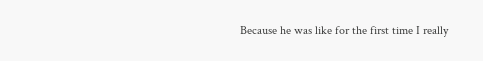Because he was like for the first time I really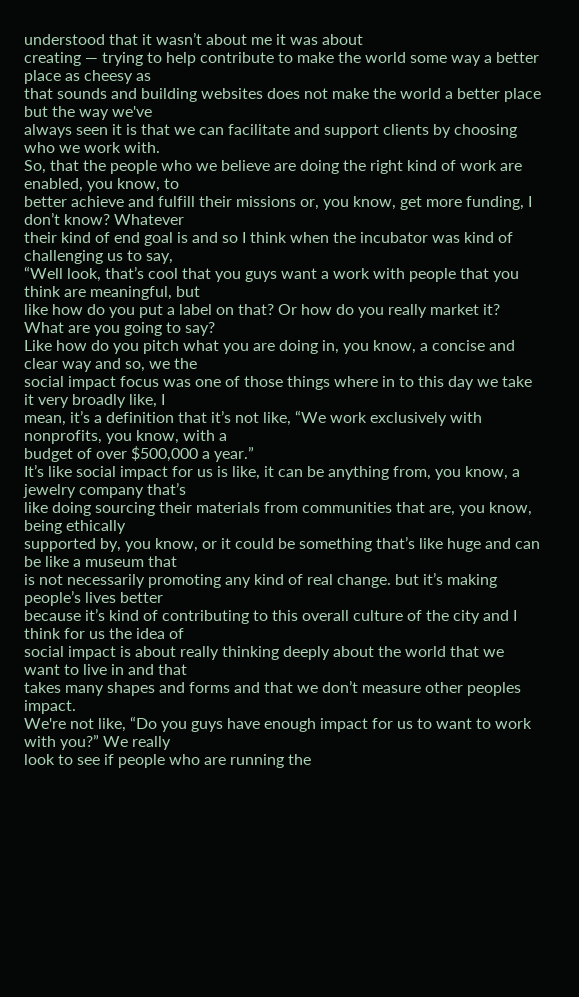understood that it wasn’t about me it was about
creating — trying to help contribute to make the world some way a better place as cheesy as
that sounds and building websites does not make the world a better place but the way we've
always seen it is that we can facilitate and support clients by choosing who we work with.
So, that the people who we believe are doing the right kind of work are enabled, you know, to
better achieve and fulfill their missions or, you know, get more funding, I don’t know? Whatever
their kind of end goal is and so I think when the incubator was kind of challenging us to say,
“Well look, that’s cool that you guys want a work with people that you think are meaningful, but
like how do you put a label on that? Or how do you really market it? What are you going to say?
Like how do you pitch what you are doing in, you know, a concise and clear way and so, we the
social impact focus was one of those things where in to this day we take it very broadly like, I
mean, it’s a definition that it’s not like, “We work exclusively with nonprofits, you know, with a
budget of over $500,000 a year.”
It’s like social impact for us is like, it can be anything from, you know, a jewelry company that’s
like doing sourcing their materials from communities that are, you know, being ethically
supported by, you know, or it could be something that’s like huge and can be like a museum that
is not necessarily promoting any kind of real change. but it’s making people’s lives better
because it’s kind of contributing to this overall culture of the city and I think for us the idea of
social impact is about really thinking deeply about the world that we want to live in and that
takes many shapes and forms and that we don’t measure other peoples impact.
We're not like, “Do you guys have enough impact for us to want to work with you?” We really
look to see if people who are running the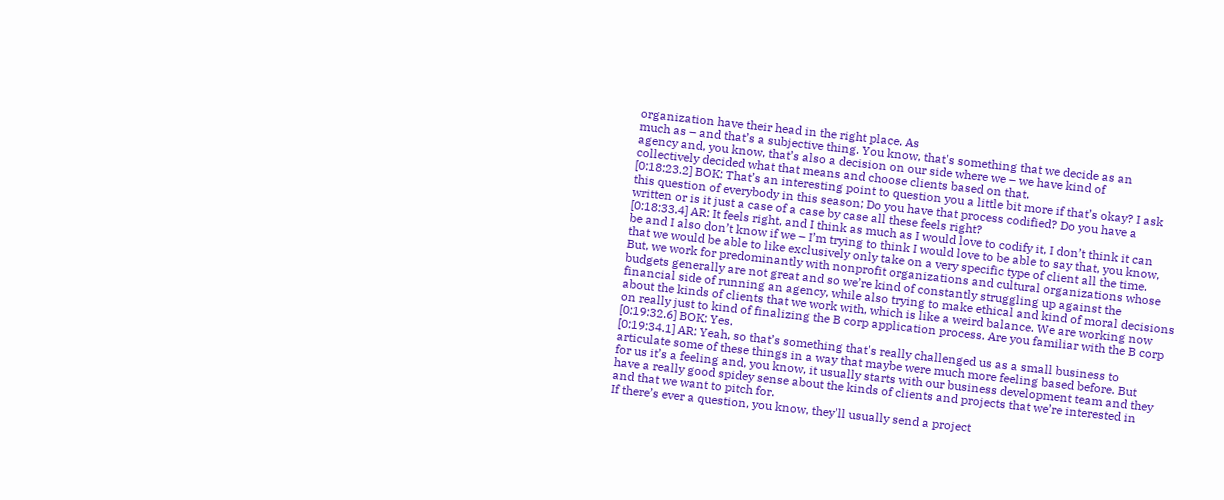organization have their head in the right place. As
much as – and that’s a subjective thing. You know, that's something that we decide as an
agency and, you know, that’s also a decision on our side where we – we have kind of
collectively decided what that means and choose clients based on that.
[0:18:23.2] BOK: That’s an interesting point to question you a little bit more if that’s okay? I ask
this question of everybody in this season; Do you have that process codified? Do you have a
written or is it just a case of a case by case all these feels right?
[0:18:33.4] AR: It feels right, and I think as much as I would love to codify it, I don’t think it can
be and I also don’t know if we – I’m trying to think I would love to be able to say that, you know,
that we would be able to like exclusively only take on a very specific type of client all the time.
But, we work for predominantly with nonprofit organizations and cultural organizations whose
budgets generally are not great and so we’re kind of constantly struggling up against the
financial side of running an agency, while also trying to make ethical and kind of moral decisions
about the kinds of clients that we work with, which is like a weird balance. We are working now
on really just to kind of finalizing the B corp application process. Are you familiar with the B corp
[0:19:32.6] BOK: Yes.
[0:19:34.1] AR: Yeah, so that’s something that's really challenged us as a small business to
articulate some of these things in a way that maybe were much more feeling based before. But
for us it’s a feeling and, you know, it usually starts with our business development team and they
have a really good spidey sense about the kinds of clients and projects that we’re interested in
and that we want to pitch for.
If there’s ever a question, you know, they'll usually send a project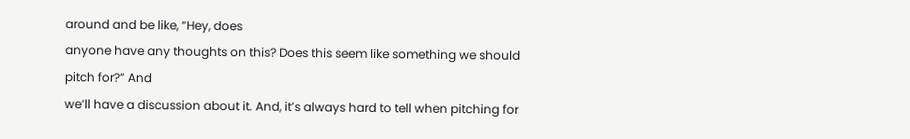around and be like, “Hey, does
anyone have any thoughts on this? Does this seem like something we should pitch for?” And
we’ll have a discussion about it. And, it’s always hard to tell when pitching for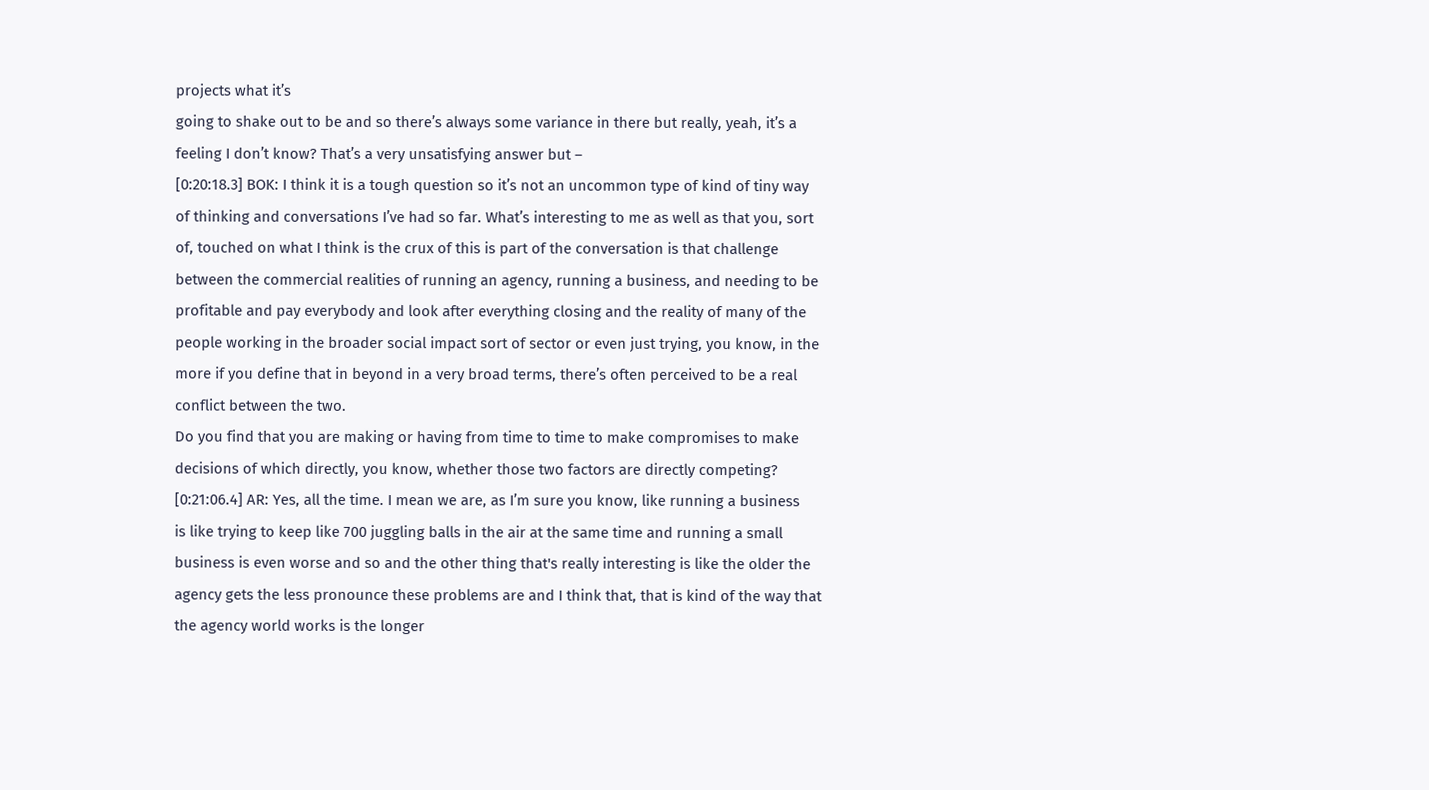projects what it’s
going to shake out to be and so there’s always some variance in there but really, yeah, it’s a
feeling I don’t know? That’s a very unsatisfying answer but –
[0:20:18.3] BOK: I think it is a tough question so it’s not an uncommon type of kind of tiny way
of thinking and conversations I’ve had so far. What’s interesting to me as well as that you, sort
of, touched on what I think is the crux of this is part of the conversation is that challenge
between the commercial realities of running an agency, running a business, and needing to be
profitable and pay everybody and look after everything closing and the reality of many of the
people working in the broader social impact sort of sector or even just trying, you know, in the
more if you define that in beyond in a very broad terms, there’s often perceived to be a real
conflict between the two.
Do you find that you are making or having from time to time to make compromises to make
decisions of which directly, you know, whether those two factors are directly competing?
[0:21:06.4] AR: Yes, all the time. I mean we are, as I’m sure you know, like running a business
is like trying to keep like 700 juggling balls in the air at the same time and running a small
business is even worse and so and the other thing that's really interesting is like the older the
agency gets the less pronounce these problems are and I think that, that is kind of the way that
the agency world works is the longer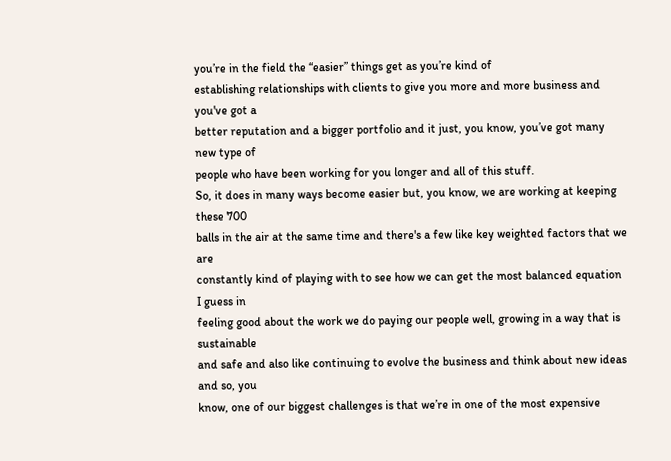you’re in the field the “easier” things get as you’re kind of
establishing relationships with clients to give you more and more business and you've got a
better reputation and a bigger portfolio and it just, you know, you’ve got many new type of
people who have been working for you longer and all of this stuff.
So, it does in many ways become easier but, you know, we are working at keeping these 700
balls in the air at the same time and there's a few like key weighted factors that we are
constantly kind of playing with to see how we can get the most balanced equation I guess in
feeling good about the work we do paying our people well, growing in a way that is sustainable
and safe and also like continuing to evolve the business and think about new ideas and so, you
know, one of our biggest challenges is that we’re in one of the most expensive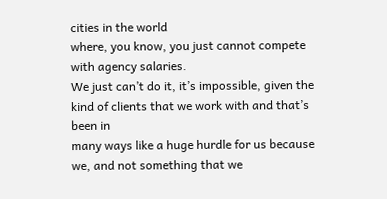cities in the world
where, you know, you just cannot compete with agency salaries.
We just can’t do it, it’s impossible, given the kind of clients that we work with and that’s been in
many ways like a huge hurdle for us because we, and not something that we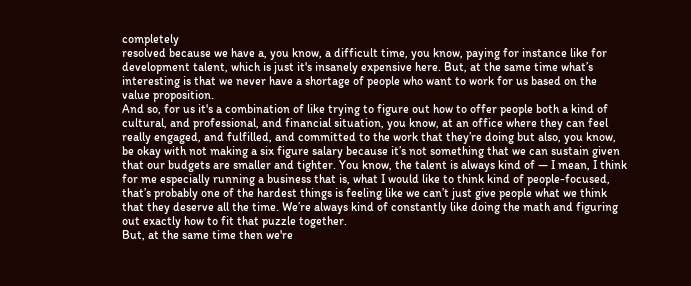completely
resolved because we have a, you know, a difficult time, you know, paying for instance like for
development talent, which is just it's insanely expensive here. But, at the same time what’s
interesting is that we never have a shortage of people who want to work for us based on the
value proposition.
And so, for us it's a combination of like trying to figure out how to offer people both a kind of
cultural, and professional, and financial situation, you know, at an office where they can feel
really engaged, and fulfilled, and committed to the work that they’re doing but also, you know,
be okay with not making a six figure salary because it’s not something that we can sustain given
that our budgets are smaller and tighter. You know, the talent is always kind of — I mean, I think
for me especially running a business that is, what I would like to think kind of people-focused,
that’s probably one of the hardest things is feeling like we can’t just give people what we think
that they deserve all the time. We’re always kind of constantly like doing the math and figuring
out exactly how to fit that puzzle together.
But, at the same time then we're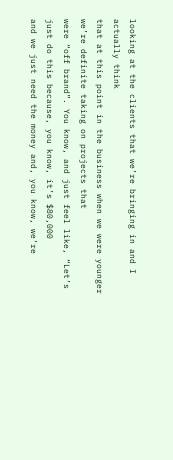looking at the clients that we’re bringing in and I actually think
that at this point in the business when we were younger we’re definite taking on projects that
were “off brand”. You know, and just feel like, “Let’s just do this because, you know, it’s $80,000
and we just need the money and, you know, we’re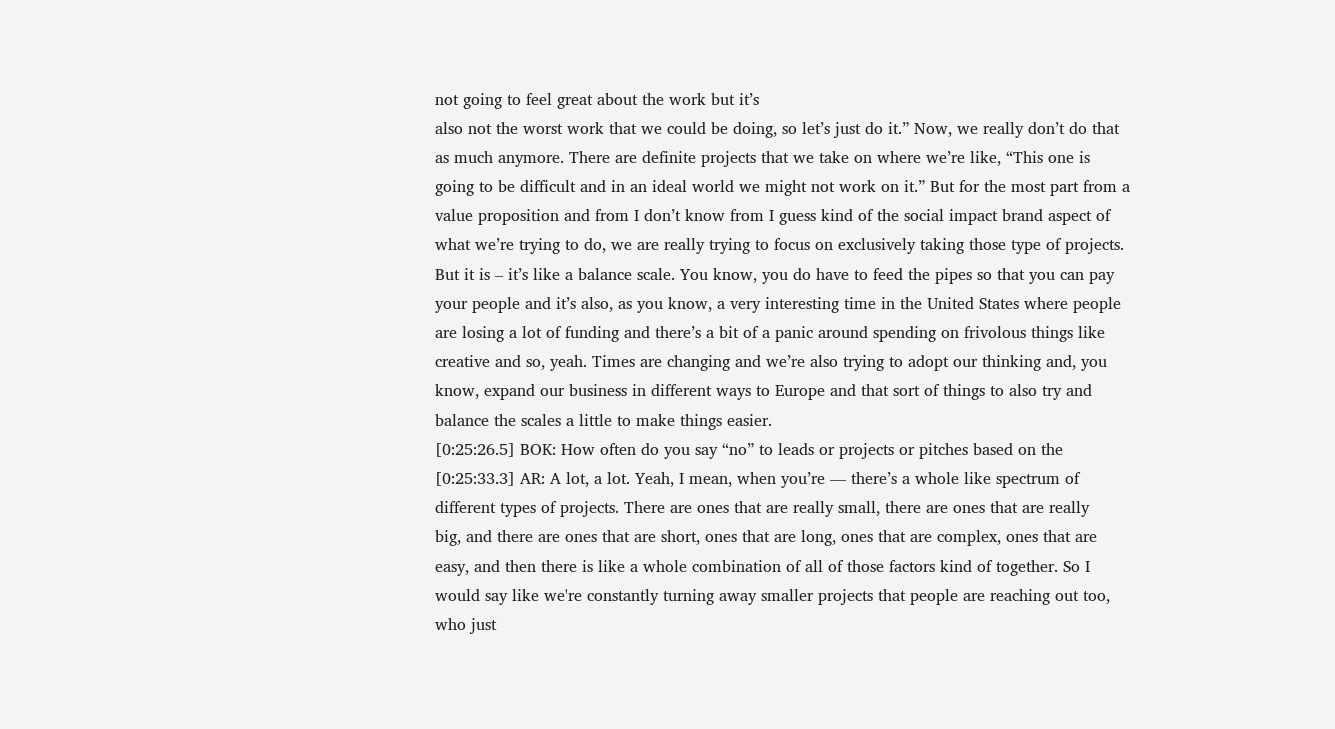not going to feel great about the work but it’s
also not the worst work that we could be doing, so let’s just do it.” Now, we really don’t do that
as much anymore. There are definite projects that we take on where we’re like, “This one is
going to be difficult and in an ideal world we might not work on it.” But for the most part from a
value proposition and from I don’t know from I guess kind of the social impact brand aspect of
what we’re trying to do, we are really trying to focus on exclusively taking those type of projects.
But it is – it’s like a balance scale. You know, you do have to feed the pipes so that you can pay
your people and it’s also, as you know, a very interesting time in the United States where people
are losing a lot of funding and there’s a bit of a panic around spending on frivolous things like
creative and so, yeah. Times are changing and we’re also trying to adopt our thinking and, you
know, expand our business in different ways to Europe and that sort of things to also try and
balance the scales a little to make things easier.
[0:25:26.5] BOK: How often do you say “no” to leads or projects or pitches based on the
[0:25:33.3] AR: A lot, a lot. Yeah, I mean, when you’re — there’s a whole like spectrum of
different types of projects. There are ones that are really small, there are ones that are really
big, and there are ones that are short, ones that are long, ones that are complex, ones that are
easy, and then there is like a whole combination of all of those factors kind of together. So I
would say like we're constantly turning away smaller projects that people are reaching out too,
who just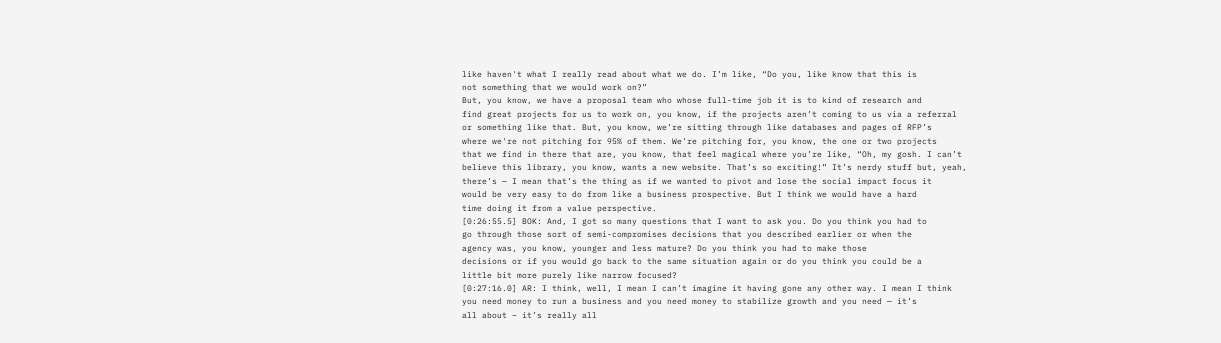like haven't what I really read about what we do. I’m like, “Do you, like know that this is
not something that we would work on?”
But, you know, we have a proposal team who whose full-time job it is to kind of research and
find great projects for us to work on, you know, if the projects aren’t coming to us via a referral
or something like that. But, you know, we’re sitting through like databases and pages of RFP’s
where we're not pitching for 95% of them. We're pitching for, you know, the one or two projects
that we find in there that are, you know, that feel magical where you’re like, “Oh, my gosh. I can’t
believe this library, you know, wants a new website. That’s so exciting!” It’s nerdy stuff but, yeah,
there’s — I mean that’s the thing as if we wanted to pivot and lose the social impact focus it
would be very easy to do from like a business prospective. But I think we would have a hard
time doing it from a value perspective.
[0:26:55.5] BOK: And, I got so many questions that I want to ask you. Do you think you had to
go through those sort of semi-compromises decisions that you described earlier or when the
agency was, you know, younger and less mature? Do you think you had to make those
decisions or if you would go back to the same situation again or do you think you could be a
little bit more purely like narrow focused?
[0:27:16.0] AR: I think, well, I mean I can’t imagine it having gone any other way. I mean I think
you need money to run a business and you need money to stabilize growth and you need — it’s
all about – it’s really all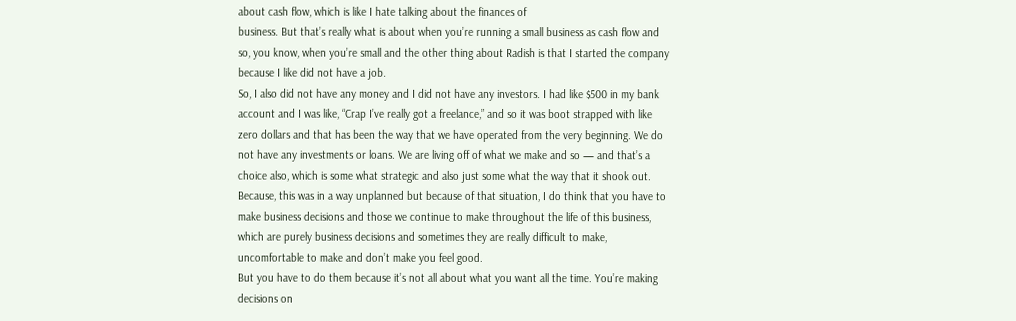about cash flow, which is like I hate talking about the finances of
business. But that’s really what is about when you’re running a small business as cash flow and
so, you know, when you’re small and the other thing about Radish is that I started the company
because I like did not have a job.
So, I also did not have any money and I did not have any investors. I had like $500 in my bank
account and I was like, “Crap I’ve really got a freelance,” and so it was boot strapped with like
zero dollars and that has been the way that we have operated from the very beginning. We do
not have any investments or loans. We are living off of what we make and so — and that’s a
choice also, which is some what strategic and also just some what the way that it shook out.
Because, this was in a way unplanned but because of that situation, I do think that you have to
make business decisions and those we continue to make throughout the life of this business,
which are purely business decisions and sometimes they are really difficult to make,
uncomfortable to make and don’t make you feel good.
But you have to do them because it’s not all about what you want all the time. You’re making
decisions on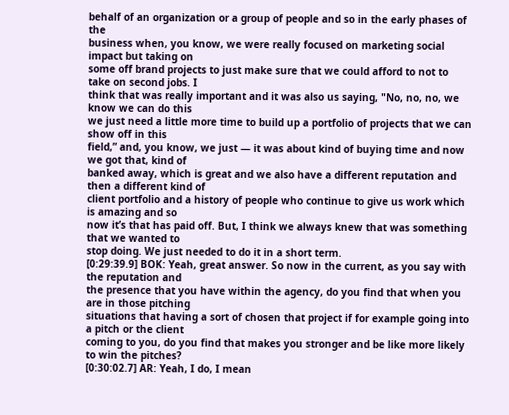behalf of an organization or a group of people and so in the early phases of the
business when, you know, we were really focused on marketing social impact but taking on
some off brand projects to just make sure that we could afford to not to take on second jobs. I
think that was really important and it was also us saying, "No, no, no, we know we can do this
we just need a little more time to build up a portfolio of projects that we can show off in this
field,” and, you know, we just — it was about kind of buying time and now we got that, kind of
banked away, which is great and we also have a different reputation and then a different kind of
client portfolio and a history of people who continue to give us work which is amazing and so
now it’s that has paid off. But, I think we always knew that was something that we wanted to
stop doing. We just needed to do it in a short term.
[0:29:39.9] BOK: Yeah, great answer. So now in the current, as you say with the reputation and
the presence that you have within the agency, do you find that when you are in those pitching
situations that having a sort of chosen that project if for example going into a pitch or the client
coming to you, do you find that makes you stronger and be like more likely to win the pitches?
[0:30:02.7] AR: Yeah, I do, I mean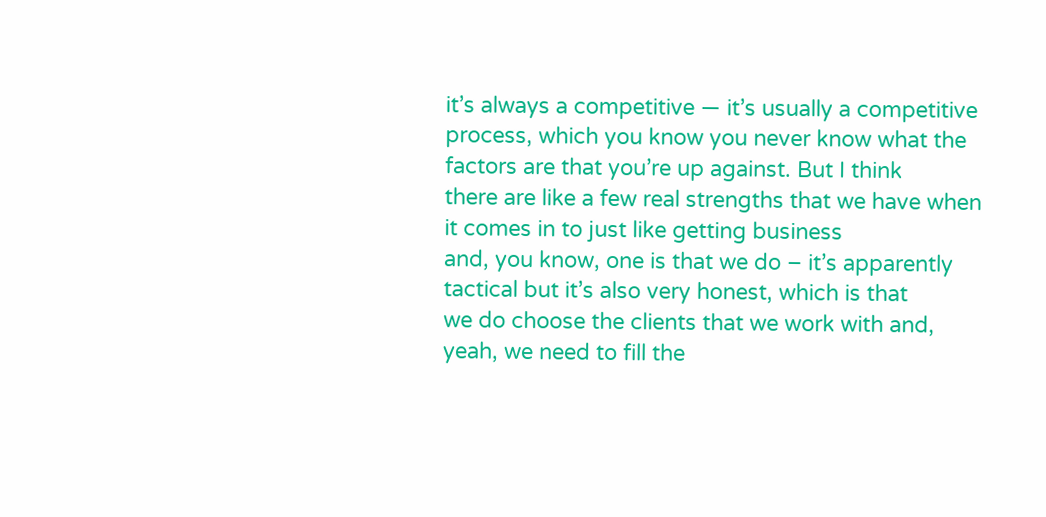it’s always a competitive — it’s usually a competitive
process, which you know you never know what the factors are that you’re up against. But I think
there are like a few real strengths that we have when it comes in to just like getting business
and, you know, one is that we do – it’s apparently tactical but it’s also very honest, which is that
we do choose the clients that we work with and, yeah, we need to fill the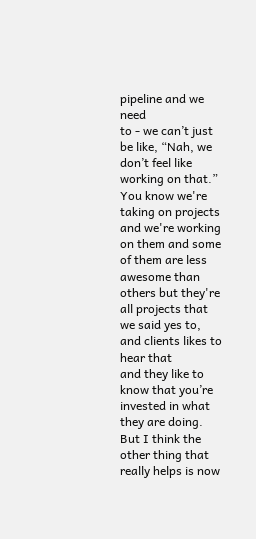pipeline and we need
to - we can’t just be like, “Nah, we don’t feel like working on that.”
You know we're taking on projects and we're working on them and some of them are less
awesome than others but they're all projects that we said yes to, and clients likes to hear that
and they like to know that you’re invested in what they are doing. But I think the other thing that
really helps is now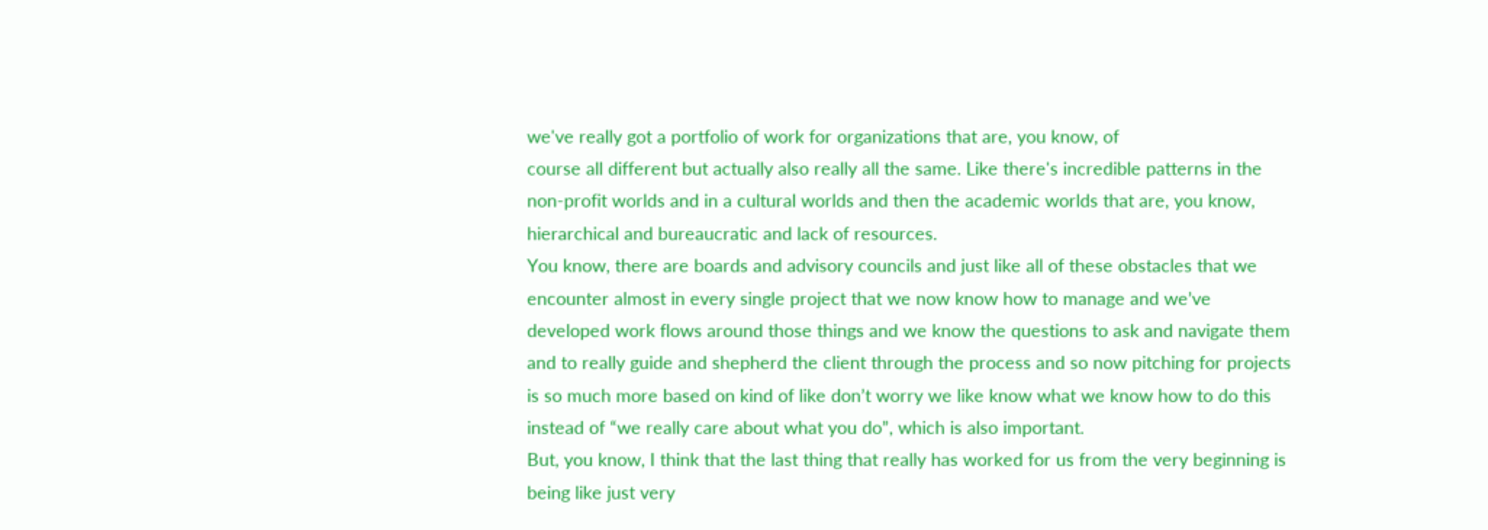we've really got a portfolio of work for organizations that are, you know, of
course all different but actually also really all the same. Like there's incredible patterns in the
non-profit worlds and in a cultural worlds and then the academic worlds that are, you know,
hierarchical and bureaucratic and lack of resources.
You know, there are boards and advisory councils and just like all of these obstacles that we
encounter almost in every single project that we now know how to manage and we’ve
developed work flows around those things and we know the questions to ask and navigate them
and to really guide and shepherd the client through the process and so now pitching for projects
is so much more based on kind of like don’t worry we like know what we know how to do this
instead of “we really care about what you do”, which is also important.
But, you know, I think that the last thing that really has worked for us from the very beginning is
being like just very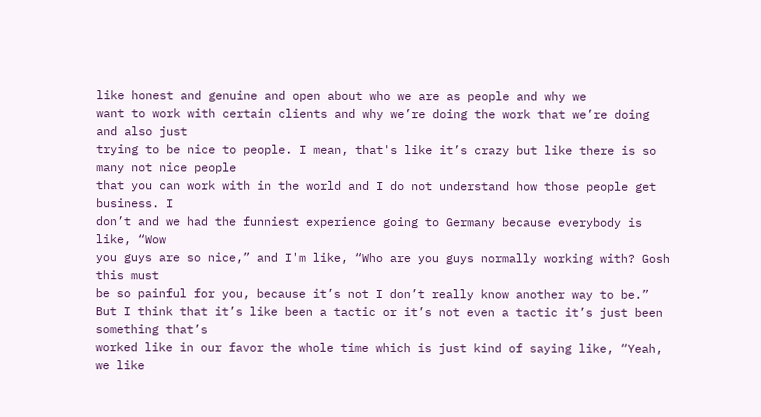like honest and genuine and open about who we are as people and why we
want to work with certain clients and why we’re doing the work that we’re doing and also just
trying to be nice to people. I mean, that's like it’s crazy but like there is so many not nice people
that you can work with in the world and I do not understand how those people get business. I
don’t and we had the funniest experience going to Germany because everybody is like, “Wow
you guys are so nice,” and I'm like, “Who are you guys normally working with? Gosh this must
be so painful for you, because it’s not I don’t really know another way to be.”
But I think that it’s like been a tactic or it’s not even a tactic it’s just been something that’s
worked like in our favor the whole time which is just kind of saying like, “Yeah, we like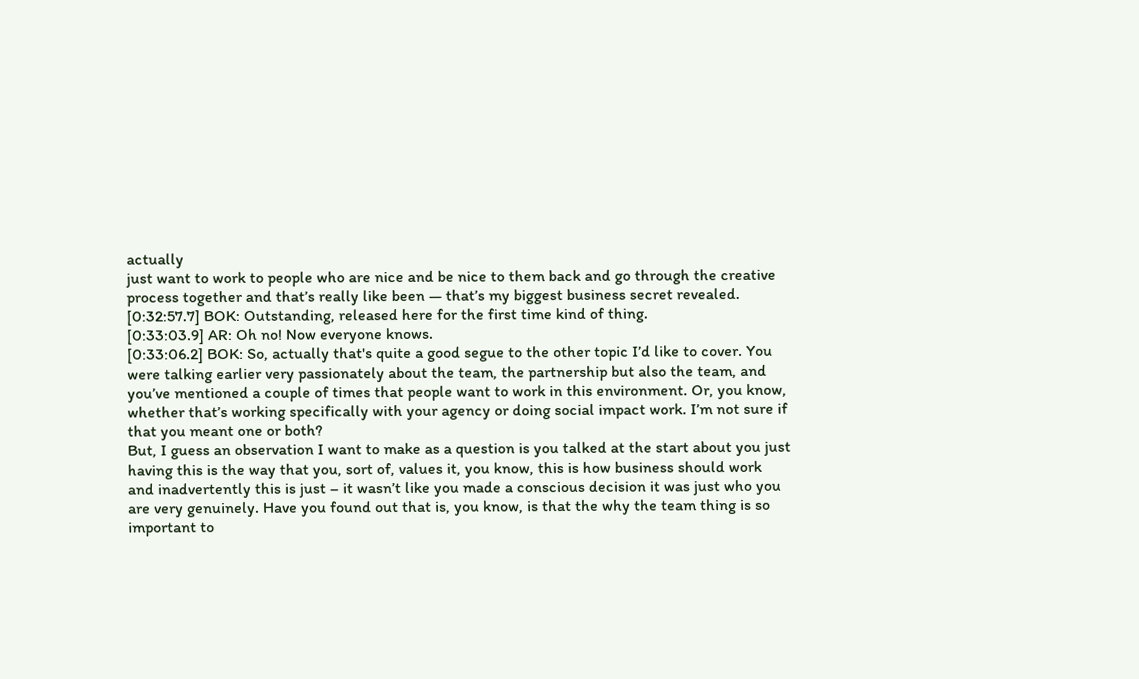actually
just want to work to people who are nice and be nice to them back and go through the creative
process together and that’s really like been — that’s my biggest business secret revealed.
[0:32:57.7] BOK: Outstanding, released here for the first time kind of thing.
[0:33:03.9] AR: Oh no! Now everyone knows.
[0:33:06.2] BOK: So, actually that's quite a good segue to the other topic I’d like to cover. You
were talking earlier very passionately about the team, the partnership but also the team, and
you’ve mentioned a couple of times that people want to work in this environment. Or, you know,
whether that’s working specifically with your agency or doing social impact work. I’m not sure if
that you meant one or both?
But, I guess an observation I want to make as a question is you talked at the start about you just
having this is the way that you, sort of, values it, you know, this is how business should work
and inadvertently this is just – it wasn’t like you made a conscious decision it was just who you
are very genuinely. Have you found out that is, you know, is that the why the team thing is so
important to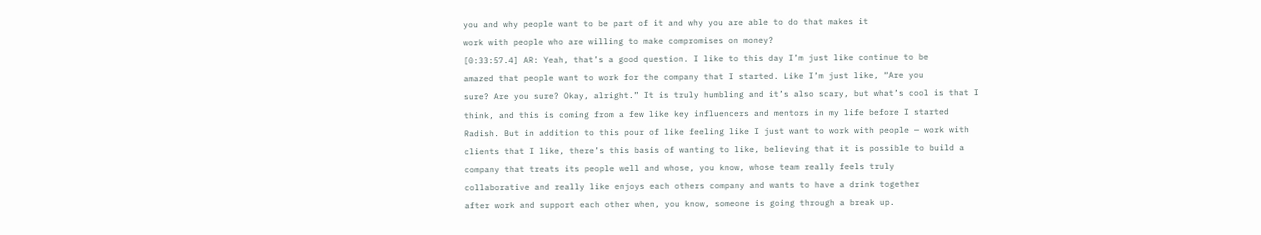you and why people want to be part of it and why you are able to do that makes it
work with people who are willing to make compromises on money?
[0:33:57.4] AR: Yeah, that’s a good question. I like to this day I’m just like continue to be
amazed that people want to work for the company that I started. Like I’m just like, “Are you
sure? Are you sure? Okay, alright.” It is truly humbling and it’s also scary, but what’s cool is that I
think, and this is coming from a few like key influencers and mentors in my life before I started
Radish. But in addition to this pour of like feeling like I just want to work with people — work with
clients that I like, there’s this basis of wanting to like, believing that it is possible to build a
company that treats its people well and whose, you know, whose team really feels truly
collaborative and really like enjoys each others company and wants to have a drink together
after work and support each other when, you know, someone is going through a break up.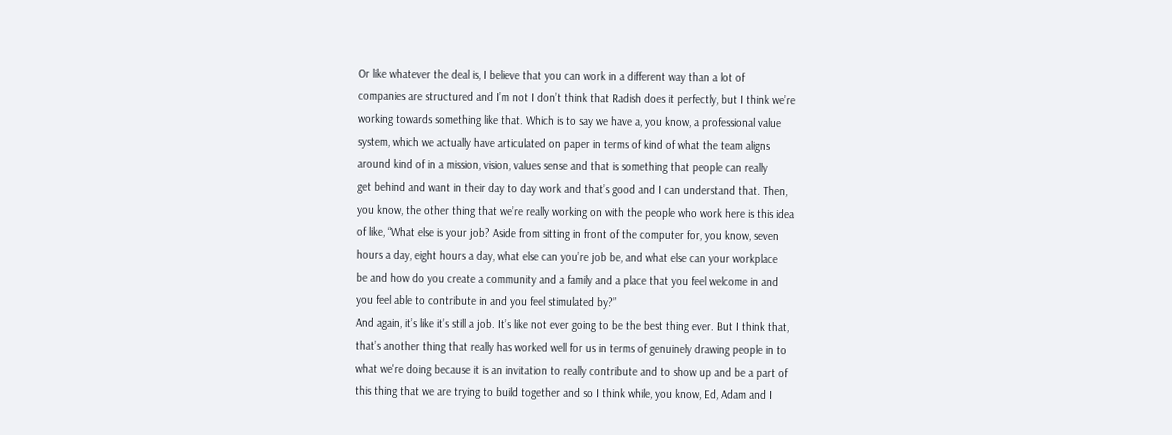Or like whatever the deal is, I believe that you can work in a different way than a lot of
companies are structured and I’m not I don’t think that Radish does it perfectly, but I think we’re
working towards something like that. Which is to say we have a, you know, a professional value
system, which we actually have articulated on paper in terms of kind of what the team aligns
around kind of in a mission, vision, values sense and that is something that people can really
get behind and want in their day to day work and that’s good and I can understand that. Then,
you know, the other thing that we’re really working on with the people who work here is this idea
of like, “What else is your job? Aside from sitting in front of the computer for, you know, seven
hours a day, eight hours a day, what else can you’re job be, and what else can your workplace
be and how do you create a community and a family and a place that you feel welcome in and
you feel able to contribute in and you feel stimulated by?”
And again, it’s like it’s still a job. It’s like not ever going to be the best thing ever. But I think that,
that’s another thing that really has worked well for us in terms of genuinely drawing people in to
what we're doing because it is an invitation to really contribute and to show up and be a part of
this thing that we are trying to build together and so I think while, you know, Ed, Adam and I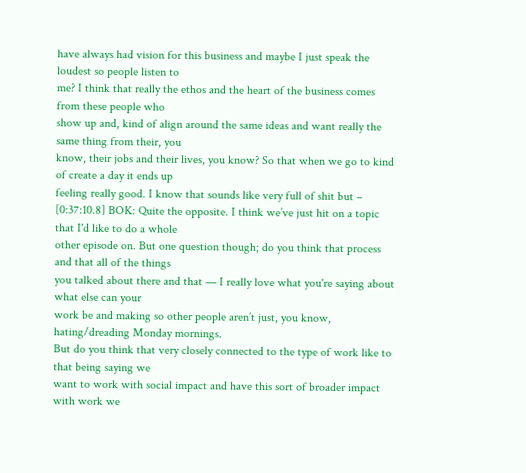have always had vision for this business and maybe I just speak the loudest so people listen to
me? I think that really the ethos and the heart of the business comes from these people who
show up and, kind of align around the same ideas and want really the same thing from their, you
know, their jobs and their lives, you know? So that when we go to kind of create a day it ends up
feeling really good. I know that sounds like very full of shit but –
[0:37:10.8] BOK: Quite the opposite. I think we’ve just hit on a topic that I'd like to do a whole
other episode on. But one question though; do you think that process and that all of the things
you talked about there and that — I really love what you're saying about what else can your
work be and making so other people aren’t just, you know, hating/dreading Monday mornings.
But do you think that very closely connected to the type of work like to that being saying we
want to work with social impact and have this sort of broader impact with work we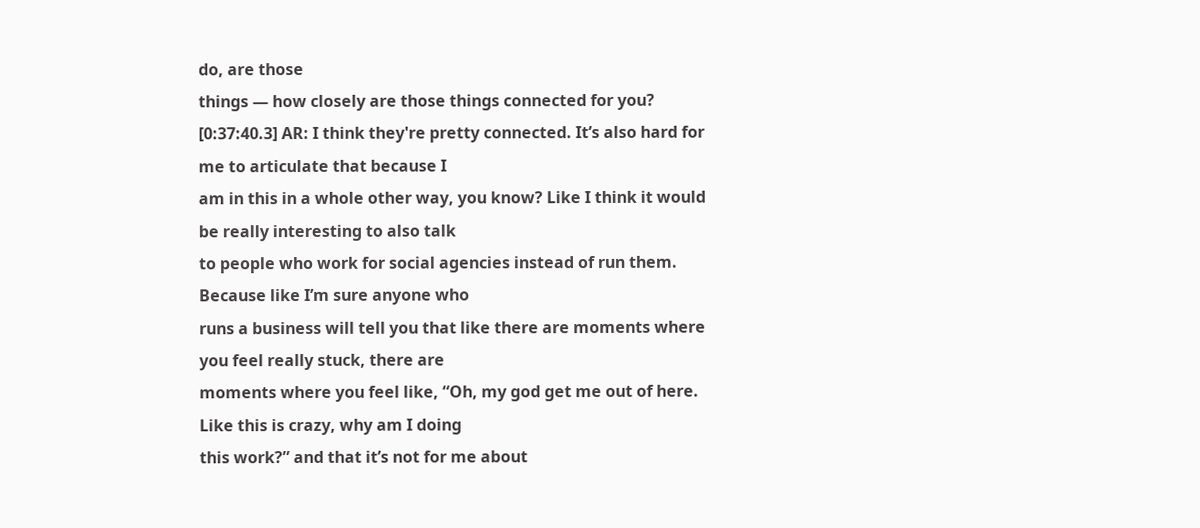do, are those
things — how closely are those things connected for you?
[0:37:40.3] AR: I think they're pretty connected. It’s also hard for me to articulate that because I
am in this in a whole other way, you know? Like I think it would be really interesting to also talk
to people who work for social agencies instead of run them. Because like I’m sure anyone who
runs a business will tell you that like there are moments where you feel really stuck, there are
moments where you feel like, “Oh, my god get me out of here. Like this is crazy, why am I doing
this work?” and that it’s not for me about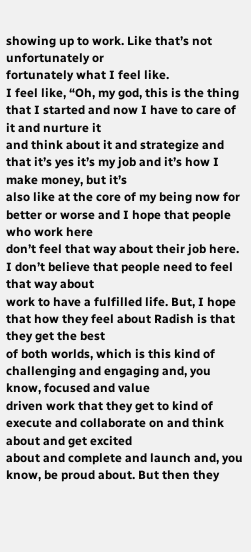showing up to work. Like that’s not unfortunately or
fortunately what I feel like.
I feel like, “Oh, my god, this is the thing that I started and now I have to care of it and nurture it
and think about it and strategize and that it’s yes it’s my job and it’s how I make money, but it’s
also like at the core of my being now for better or worse and I hope that people who work here
don’t feel that way about their job here. I don’t believe that people need to feel that way about
work to have a fulfilled life. But, I hope that how they feel about Radish is that they get the best
of both worlds, which is this kind of challenging and engaging and, you know, focused and value
driven work that they get to kind of execute and collaborate on and think about and get excited
about and complete and launch and, you know, be proud about. But then they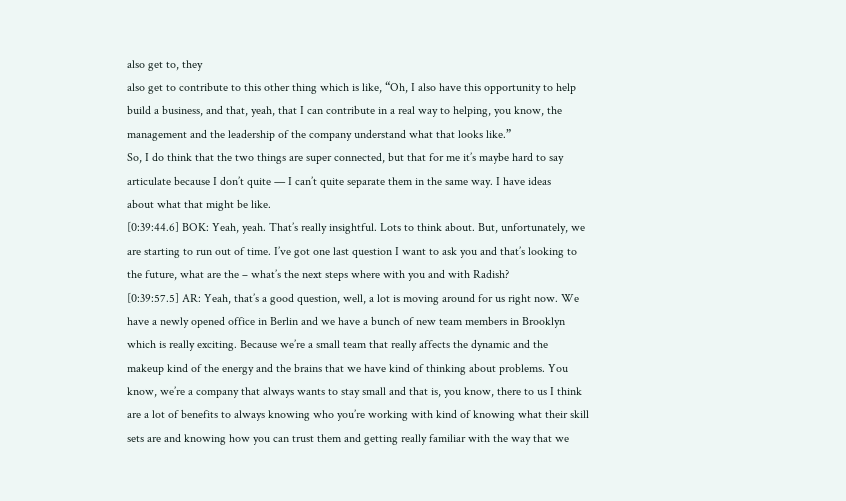also get to, they
also get to contribute to this other thing which is like, “Oh, I also have this opportunity to help
build a business, and that, yeah, that I can contribute in a real way to helping, you know, the
management and the leadership of the company understand what that looks like.”
So, I do think that the two things are super connected, but that for me it’s maybe hard to say
articulate because I don’t quite — I can’t quite separate them in the same way. I have ideas
about what that might be like.
[0:39:44.6] BOK: Yeah, yeah. That’s really insightful. Lots to think about. But, unfortunately, we
are starting to run out of time. I’ve got one last question I want to ask you and that’s looking to
the future, what are the – what’s the next steps where with you and with Radish?
[0:39:57.5] AR: Yeah, that’s a good question, well, a lot is moving around for us right now. We
have a newly opened office in Berlin and we have a bunch of new team members in Brooklyn
which is really exciting. Because we’re a small team that really affects the dynamic and the
makeup kind of the energy and the brains that we have kind of thinking about problems. You
know, we’re a company that always wants to stay small and that is, you know, there to us I think
are a lot of benefits to always knowing who you’re working with kind of knowing what their skill
sets are and knowing how you can trust them and getting really familiar with the way that we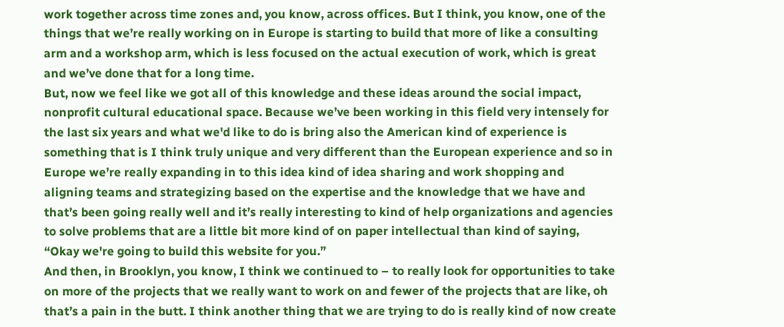work together across time zones and, you know, across offices. But I think, you know, one of the
things that we’re really working on in Europe is starting to build that more of like a consulting
arm and a workshop arm, which is less focused on the actual execution of work, which is great
and we’ve done that for a long time.
But, now we feel like we got all of this knowledge and these ideas around the social impact,
nonprofit cultural educational space. Because we’ve been working in this field very intensely for
the last six years and what we'd like to do is bring also the American kind of experience is
something that is I think truly unique and very different than the European experience and so in
Europe we’re really expanding in to this idea kind of idea sharing and work shopping and
aligning teams and strategizing based on the expertise and the knowledge that we have and
that’s been going really well and it’s really interesting to kind of help organizations and agencies
to solve problems that are a little bit more kind of on paper intellectual than kind of saying,
“Okay we're going to build this website for you.”
And then, in Brooklyn, you know, I think we continued to – to really look for opportunities to take
on more of the projects that we really want to work on and fewer of the projects that are like, oh
that’s a pain in the butt. I think another thing that we are trying to do is really kind of now create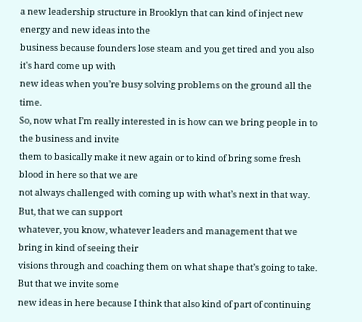a new leadership structure in Brooklyn that can kind of inject new energy and new ideas into the
business because founders lose steam and you get tired and you also it's hard come up with
new ideas when you’re busy solving problems on the ground all the time.
So, now what I’m really interested in is how can we bring people in to the business and invite
them to basically make it new again or to kind of bring some fresh blood in here so that we are
not always challenged with coming up with what’s next in that way. But, that we can support
whatever, you know, whatever leaders and management that we bring in kind of seeing their
visions through and coaching them on what shape that’s going to take. But that we invite some
new ideas in here because I think that also kind of part of continuing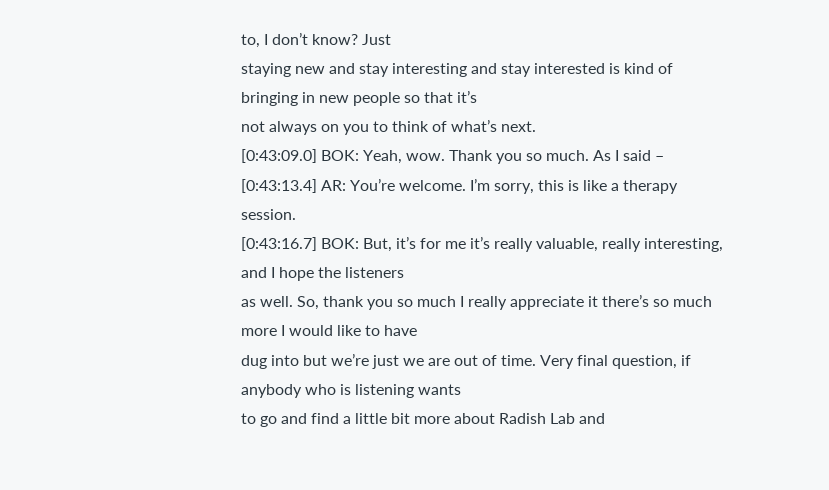to, I don’t know? Just
staying new and stay interesting and stay interested is kind of bringing in new people so that it’s
not always on you to think of what’s next.
[0:43:09.0] BOK: Yeah, wow. Thank you so much. As I said –
[0:43:13.4] AR: You’re welcome. I’m sorry, this is like a therapy session.
[0:43:16.7] BOK: But, it’s for me it’s really valuable, really interesting, and I hope the listeners
as well. So, thank you so much I really appreciate it there’s so much more I would like to have
dug into but we’re just we are out of time. Very final question, if anybody who is listening wants
to go and find a little bit more about Radish Lab and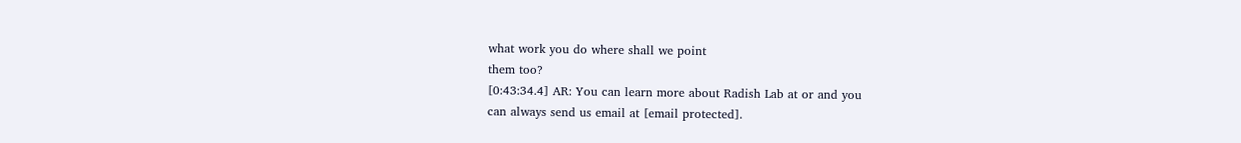what work you do where shall we point
them too?
[0:43:34.4] AR: You can learn more about Radish Lab at or and you
can always send us email at [email protected].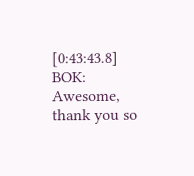[0:43:43.8] BOK: Awesome, thank you so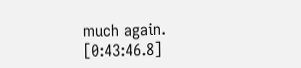much again.
[0:43:46.8]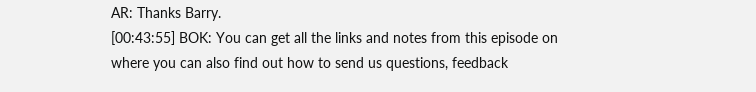AR: Thanks Barry.
[00:43:55] BOK: You can get all the links and notes from this episode on
where you can also find out how to send us questions, feedback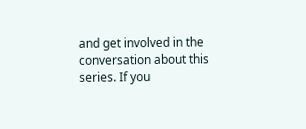and get involved in the
conversation about this series. If you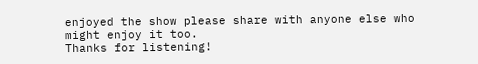enjoyed the show please share with anyone else who
might enjoy it too.
Thanks for listening!